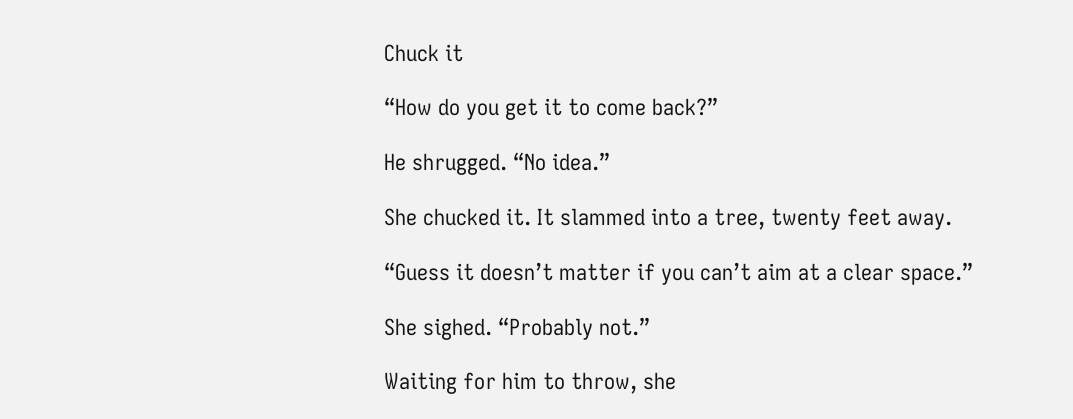Chuck it

“How do you get it to come back?”

He shrugged. “No idea.”

She chucked it. It slammed into a tree, twenty feet away.

“Guess it doesn’t matter if you can’t aim at a clear space.”

She sighed. “Probably not.”

Waiting for him to throw, she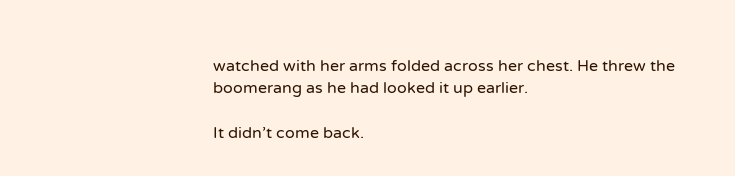watched with her arms folded across her chest. He threw the boomerang as he had looked it up earlier.

It didn’t come back.